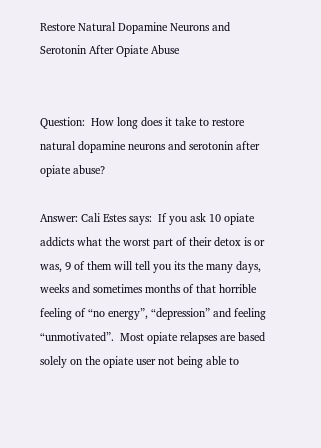Restore Natural Dopamine Neurons and Serotonin After Opiate Abuse


Question:  How long does it take to restore natural dopamine neurons and serotonin after opiate abuse?

Answer: Cali Estes says:  If you ask 10 opiate addicts what the worst part of their detox is or was, 9 of them will tell you its the many days, weeks and sometimes months of that horrible feeling of “no energy”, “depression” and feeling “unmotivated”.  Most opiate relapses are based solely on the opiate user not being able to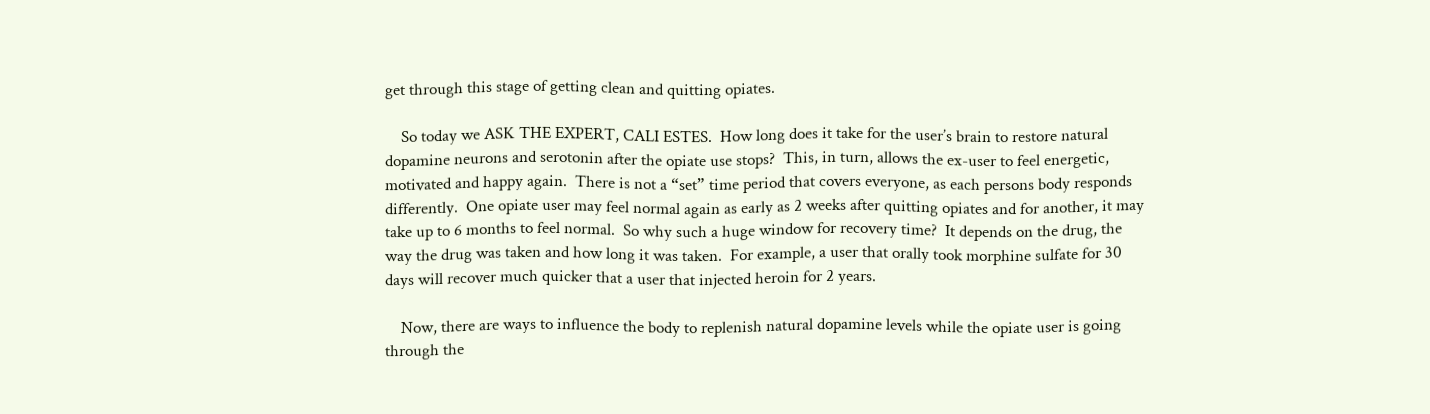get through this stage of getting clean and quitting opiates.

    So today we ASK THE EXPERT, CALI ESTES.  How long does it take for the user’s brain to restore natural dopamine neurons and serotonin after the opiate use stops?  This, in turn, allows the ex-user to feel energetic, motivated and happy again.  There is not a “set” time period that covers everyone, as each persons body responds differently.  One opiate user may feel normal again as early as 2 weeks after quitting opiates and for another, it may take up to 6 months to feel normal.  So why such a huge window for recovery time?  It depends on the drug, the way the drug was taken and how long it was taken.  For example, a user that orally took morphine sulfate for 30 days will recover much quicker that a user that injected heroin for 2 years.

    Now, there are ways to influence the body to replenish natural dopamine levels while the opiate user is going through the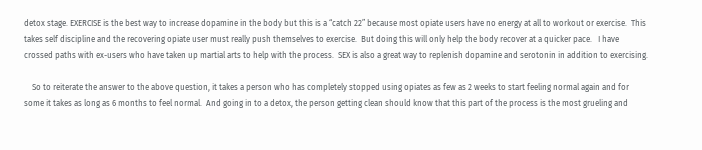detox stage. EXERCISE is the best way to increase dopamine in the body but this is a “catch 22” because most opiate users have no energy at all to workout or exercise.  This takes self discipline and the recovering opiate user must really push themselves to exercise.  But doing this will only help the body recover at a quicker pace.   I have crossed paths with ex-users who have taken up martial arts to help with the process.  SEX is also a great way to replenish dopamine and serotonin in addition to exercising.

    So to reiterate the answer to the above question, it takes a person who has completely stopped using opiates as few as 2 weeks to start feeling normal again and for some it takes as long as 6 months to feel normal.  And going in to a detox, the person getting clean should know that this part of the process is the most grueling and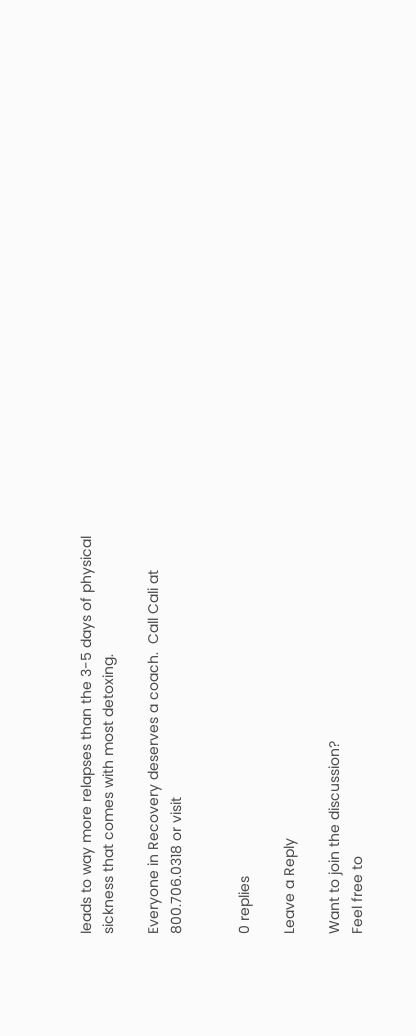leads to way more relapses than the 3-5 days of physical sickness that comes with most detoxing.

Everyone in Recovery deserves a coach.  Call Cali at 800.706.0318 or visit


0 replies

Leave a Reply

Want to join the discussion?
Feel free to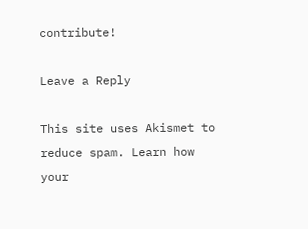contribute!

Leave a Reply

This site uses Akismet to reduce spam. Learn how your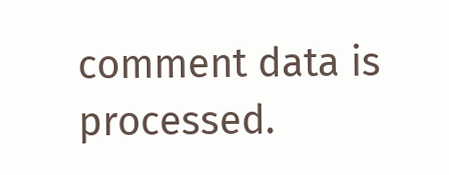comment data is processed.